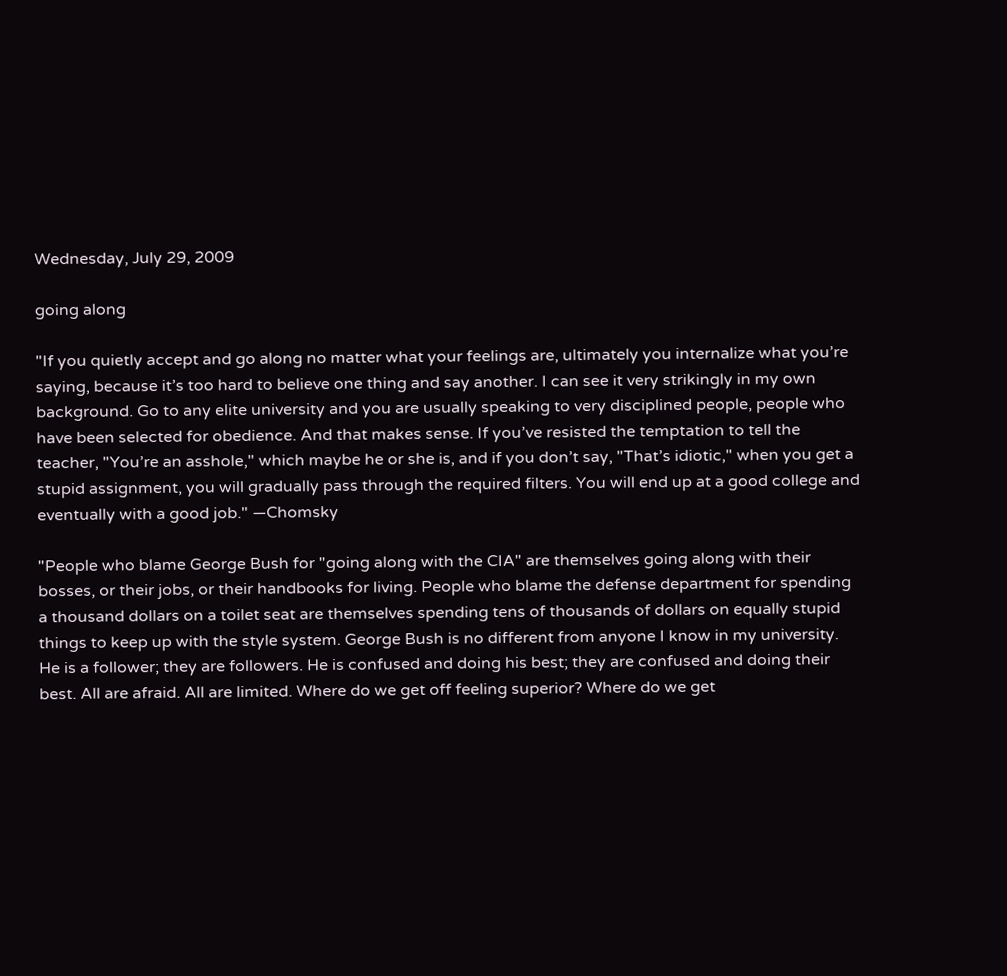Wednesday, July 29, 2009

going along

"If you quietly accept and go along no matter what your feelings are, ultimately you internalize what you’re saying, because it’s too hard to believe one thing and say another. I can see it very strikingly in my own background. Go to any elite university and you are usually speaking to very disciplined people, people who have been selected for obedience. And that makes sense. If you’ve resisted the temptation to tell the teacher, "You’re an asshole," which maybe he or she is, and if you don’t say, "That’s idiotic," when you get a stupid assignment, you will gradually pass through the required filters. You will end up at a good college and eventually with a good job." —Chomsky

"People who blame George Bush for "going along with the CIA" are themselves going along with their bosses, or their jobs, or their handbooks for living. People who blame the defense department for spending a thousand dollars on a toilet seat are themselves spending tens of thousands of dollars on equally stupid things to keep up with the style system. George Bush is no different from anyone I know in my university. He is a follower; they are followers. He is confused and doing his best; they are confused and doing their best. All are afraid. All are limited. Where do we get off feeling superior? Where do we get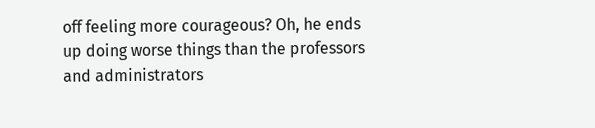off feeling more courageous? Oh, he ends up doing worse things than the professors and administrators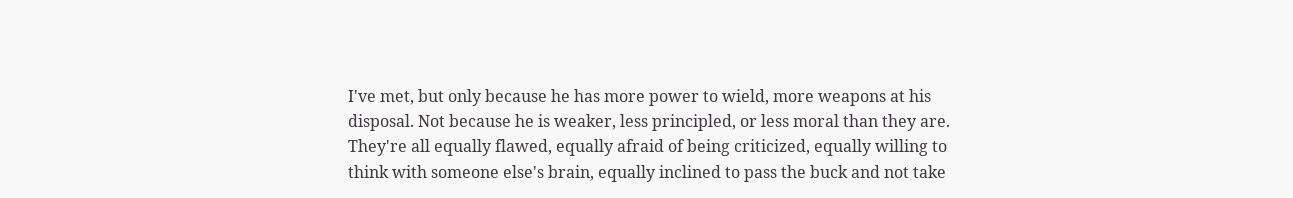I've met, but only because he has more power to wield, more weapons at his disposal. Not because he is weaker, less principled, or less moral than they are. They're all equally flawed, equally afraid of being criticized, equally willing to think with someone else's brain, equally inclined to pass the buck and not take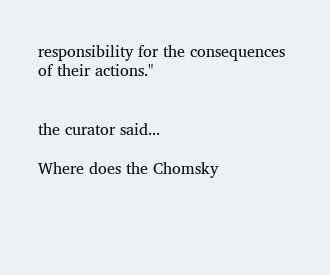responsibility for the consequences of their actions."


the curator said...

Where does the Chomsky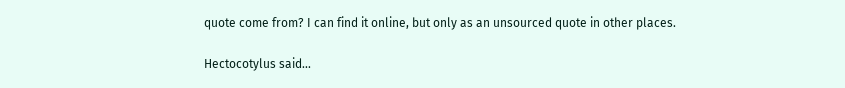quote come from? I can find it online, but only as an unsourced quote in other places.

Hectocotylus said...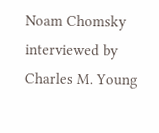Noam Chomsky interviewed by Charles M. Young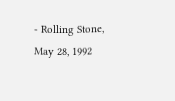- Rolling Stone, May 28, 1992